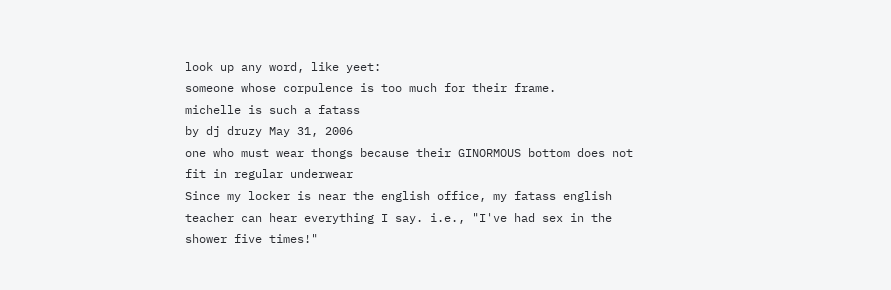look up any word, like yeet:
someone whose corpulence is too much for their frame.
michelle is such a fatass
by dj druzy May 31, 2006
one who must wear thongs because their GINORMOUS bottom does not fit in regular underwear
Since my locker is near the english office, my fatass english teacher can hear everything I say. i.e., "I've had sex in the shower five times!"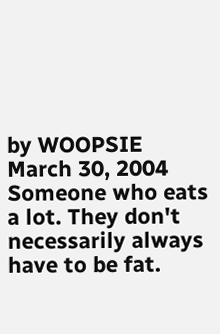by WOOPSIE March 30, 2004
Someone who eats a lot. They don't necessarily always have to be fat.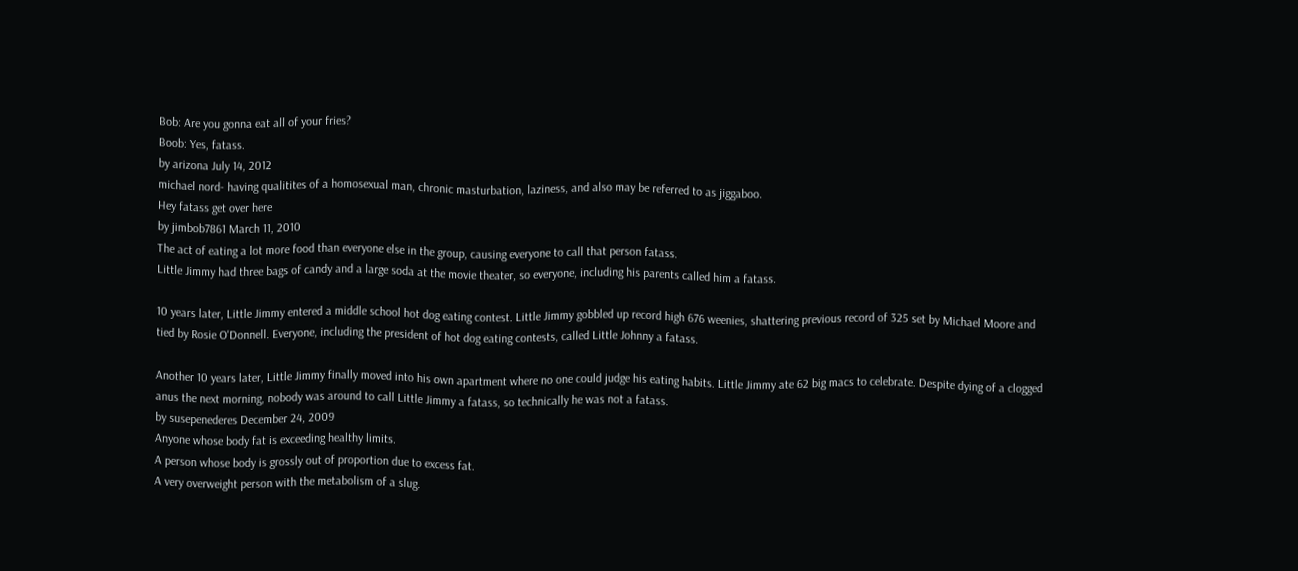Bob: Are you gonna eat all of your fries?
Boob: Yes, fatass.
by arizona July 14, 2012
michael nord- having qualitites of a homosexual man, chronic masturbation, laziness, and also may be referred to as jiggaboo.
Hey fatass get over here
by jimbob7861 March 11, 2010
The act of eating a lot more food than everyone else in the group, causing everyone to call that person fatass.
Little Jimmy had three bags of candy and a large soda at the movie theater, so everyone, including his parents called him a fatass.

10 years later, Little Jimmy entered a middle school hot dog eating contest. Little Jimmy gobbled up record high 676 weenies, shattering previous record of 325 set by Michael Moore and tied by Rosie O'Donnell. Everyone, including the president of hot dog eating contests, called Little Johnny a fatass.

Another 10 years later, Little Jimmy finally moved into his own apartment where no one could judge his eating habits. Little Jimmy ate 62 big macs to celebrate. Despite dying of a clogged anus the next morning, nobody was around to call Little Jimmy a fatass, so technically he was not a fatass.
by susepenederes December 24, 2009
Anyone whose body fat is exceeding healthy limits.
A person whose body is grossly out of proportion due to excess fat.
A very overweight person with the metabolism of a slug.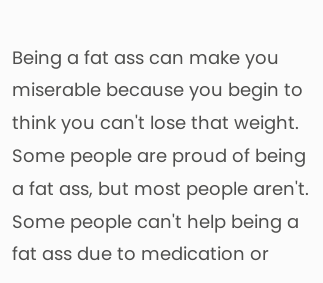Being a fat ass can make you miserable because you begin to think you can't lose that weight.
Some people are proud of being a fat ass, but most people aren't.
Some people can't help being a fat ass due to medication or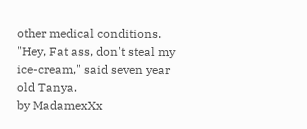other medical conditions.
"Hey, Fat ass, don't steal my ice-cream," said seven year old Tanya.
by MadamexXx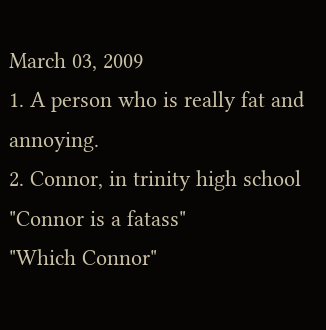March 03, 2009
1. A person who is really fat and annoying.
2. Connor, in trinity high school
"Connor is a fatass"
"Which Connor"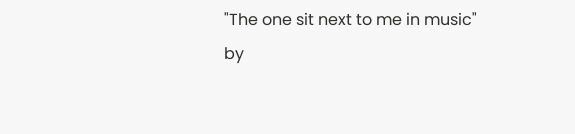"The one sit next to me in music"
by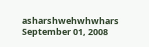asharshwehwhwhars September 01, 2008